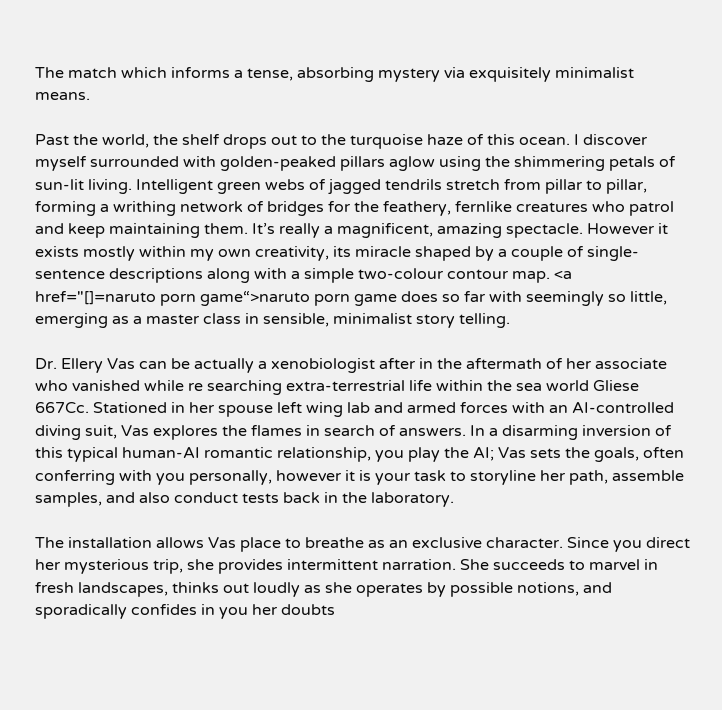The match which informs a tense, absorbing mystery via exquisitely minimalist means.

Past the world, the shelf drops out to the turquoise haze of this ocean. I discover myself surrounded with golden-peaked pillars aglow using the shimmering petals of sun-lit living. Intelligent green webs of jagged tendrils stretch from pillar to pillar, forming a writhing network of bridges for the feathery, fernlike creatures who patrol and keep maintaining them. It’s really a magnificent, amazing spectacle. However it exists mostly within my own creativity, its miracle shaped by a couple of single-sentence descriptions along with a simple two-colour contour map. <a href="[]=naruto porn game“>naruto porn game does so far with seemingly so little, emerging as a master class in sensible, minimalist story telling.

Dr. Ellery Vas can be actually a xenobiologist after in the aftermath of her associate who vanished while re searching extra-terrestrial life within the sea world Gliese 667Cc. Stationed in her spouse left wing lab and armed forces with an AI-controlled diving suit, Vas explores the flames in search of answers. In a disarming inversion of this typical human-AI romantic relationship, you play the AI; Vas sets the goals, often conferring with you personally, however it is your task to storyline her path, assemble samples, and also conduct tests back in the laboratory.

The installation allows Vas place to breathe as an exclusive character. Since you direct her mysterious trip, she provides intermittent narration. She succeeds to marvel in fresh landscapes, thinks out loudly as she operates by possible notions, and sporadically confides in you her doubts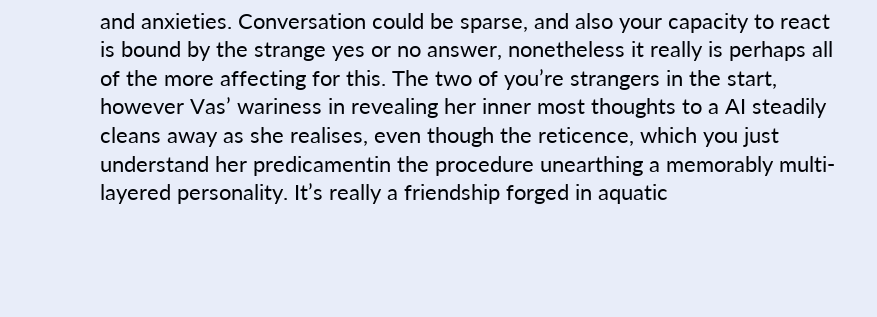and anxieties. Conversation could be sparse, and also your capacity to react is bound by the strange yes or no answer, nonetheless it really is perhaps all of the more affecting for this. The two of you’re strangers in the start, however Vas’ wariness in revealing her inner most thoughts to a AI steadily cleans away as she realises, even though the reticence, which you just understand her predicamentin the procedure unearthing a memorably multi-layered personality. It’s really a friendship forged in aquatic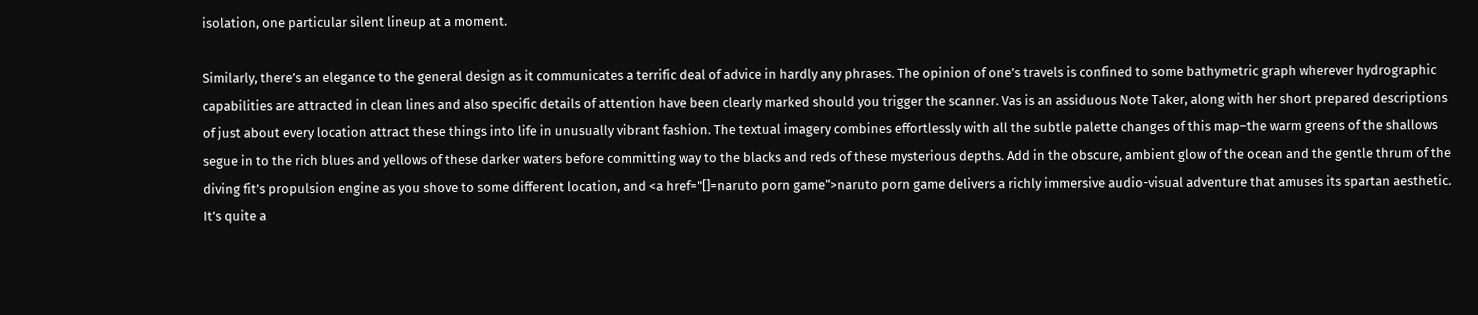isolation, one particular silent lineup at a moment.

Similarly, there’s an elegance to the general design as it communicates a terrific deal of advice in hardly any phrases. The opinion of one’s travels is confined to some bathymetric graph wherever hydrographic capabilities are attracted in clean lines and also specific details of attention have been clearly marked should you trigger the scanner. Vas is an assiduous Note Taker, along with her short prepared descriptions of just about every location attract these things into life in unusually vibrant fashion. The textual imagery combines effortlessly with all the subtle palette changes of this map–the warm greens of the shallows segue in to the rich blues and yellows of these darker waters before committing way to the blacks and reds of these mysterious depths. Add in the obscure, ambient glow of the ocean and the gentle thrum of the diving fit’s propulsion engine as you shove to some different location, and <a href="[]=naruto porn game“>naruto porn game delivers a richly immersive audio-visual adventure that amuses its spartan aesthetic. It’s quite a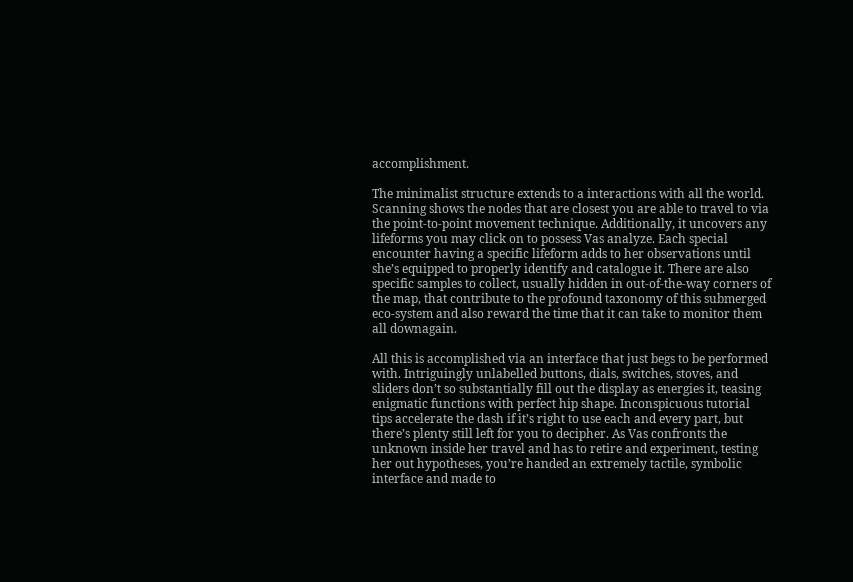accomplishment.

The minimalist structure extends to a interactions with all the world. Scanning shows the nodes that are closest you are able to travel to via the point-to-point movement technique. Additionally, it uncovers any lifeforms you may click on to possess Vas analyze. Each special encounter having a specific lifeform adds to her observations until she’s equipped to properly identify and catalogue it. There are also specific samples to collect, usually hidden in out-of-the-way corners of the map, that contribute to the profound taxonomy of this submerged eco-system and also reward the time that it can take to monitor them all downagain.

All this is accomplished via an interface that just begs to be performed with. Intriguingly unlabelled buttons, dials, switches, stoves, and sliders don’t so substantially fill out the display as energies it, teasing enigmatic functions with perfect hip shape. Inconspicuous tutorial tips accelerate the dash if it’s right to use each and every part, but there’s plenty still left for you to decipher. As Vas confronts the unknown inside her travel and has to retire and experiment, testing her out hypotheses, you’re handed an extremely tactile, symbolic interface and made to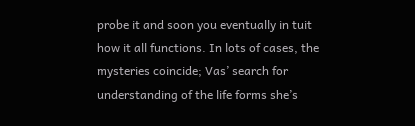probe it and soon you eventually in tuit how it all functions. In lots of cases, the mysteries coincide; Vas’ search for understanding of the life forms she’s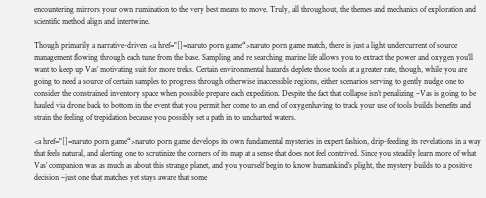encountering mirrors your own rumination to the very best means to move. Truly, all throughout, the themes and mechanics of exploration and scientific method align and intertwine.

Though primarily a narrative-driven <a href="[]=naruto porn game“>naruto porn game match, there is just a light undercurrent of source management flowing through each tune from the base. Sampling and re searching marine life allows you to extract the power and oxygen you’ll want to keep up Vas’ motivating suit for more treks. Certain environmental hazards deplete those tools at a greater rate, though, while you are going to need a source of certain samples to progress through otherwise inaccessible regions, either scenarios serving to gently nudge one to consider the constrained inventory space when possible prepare each expedition. Despite the fact that collapse isn’t penalizing –Vas is going to be hauled via drone back to bottom in the event that you permit her come to an end of oxygenhaving to track your use of tools builds benefits and strain the feeling of trepidation because you possibly set a path in to uncharted waters.

<a href="[]=naruto porn game“>naruto porn game develops its own fundamental mysteries in expert fashion, drip-feeding its revelations in a way that feels natural, and alerting one to scrutinize the corners of its map at a sense that does not feel contrived. Since you steadily learn more of what Vas’ companion was as much as about this strange planet, and you yourself begin to know humankind’s plight, the mystery builds to a positive decision –just one that matches yet stays aware that some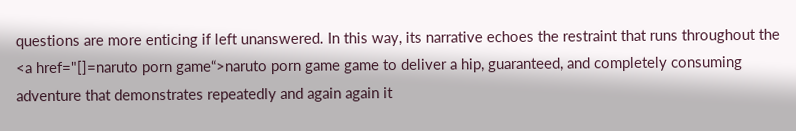questions are more enticing if left unanswered. In this way, its narrative echoes the restraint that runs throughout the <a href="[]=naruto porn game“>naruto porn game game to deliver a hip, guaranteed, and completely consuming adventure that demonstrates repeatedly and again again it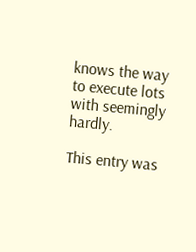knows the way to execute lots with seemingly hardly.

This entry was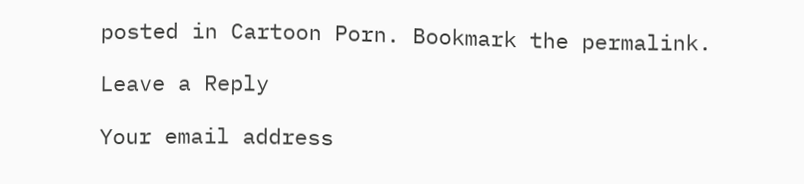posted in Cartoon Porn. Bookmark the permalink.

Leave a Reply

Your email address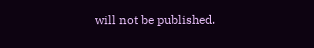will not be published.